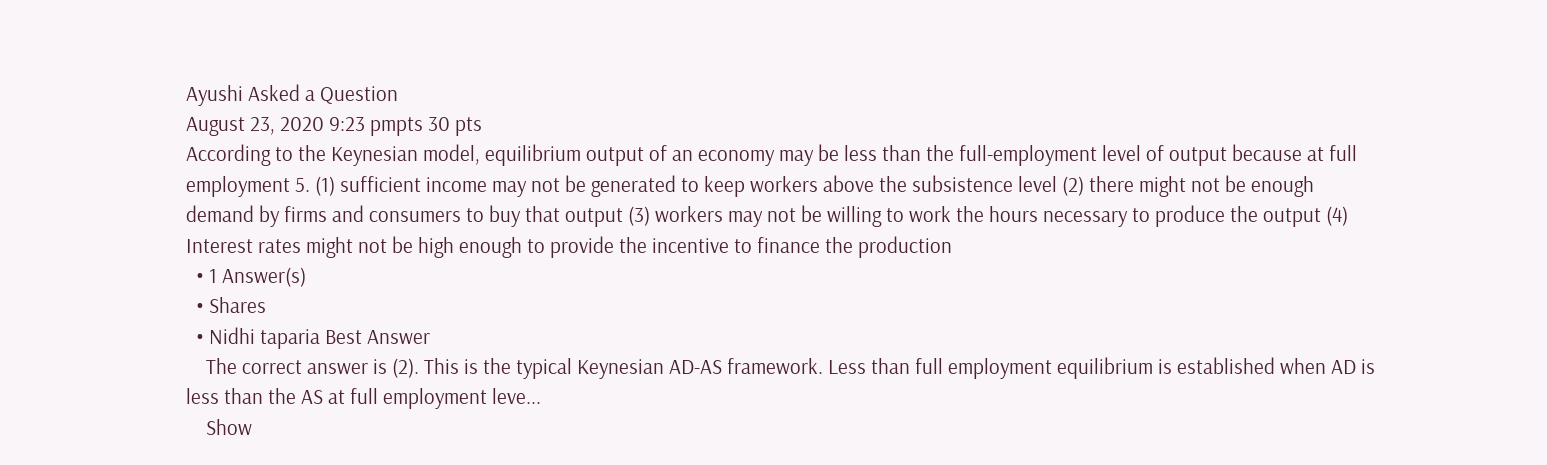Ayushi Asked a Question
August 23, 2020 9:23 pmpts 30 pts
According to the Keynesian model, equilibrium output of an economy may be less than the full-employment level of output because at full employment 5. (1) sufficient income may not be generated to keep workers above the subsistence level (2) there might not be enough demand by firms and consumers to buy that output (3) workers may not be willing to work the hours necessary to produce the output (4) Interest rates might not be high enough to provide the incentive to finance the production
  • 1 Answer(s)
  • Shares
  • Nidhi taparia Best Answer
    The correct answer is (2). This is the typical Keynesian AD-AS framework. Less than full employment equilibrium is established when AD is less than the AS at full employment leve...
    Show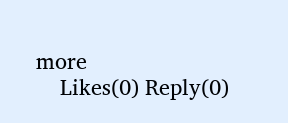more
    Likes(0) Reply(0)